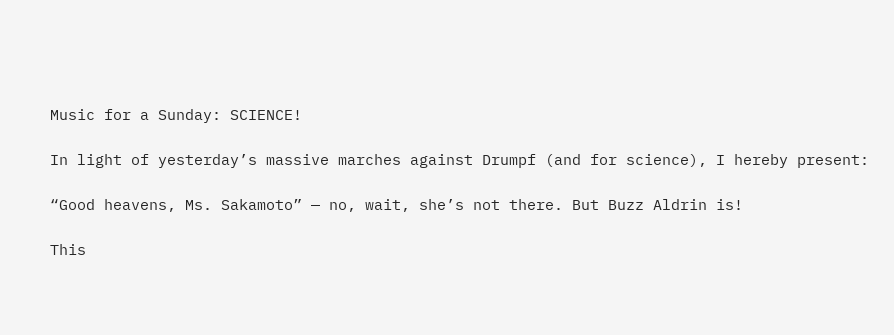Music for a Sunday: SCIENCE!

In light of yesterday’s massive marches against Drumpf (and for science), I hereby present:

“Good heavens, Ms. Sakamoto” — no, wait, she’s not there. But Buzz Aldrin is!

This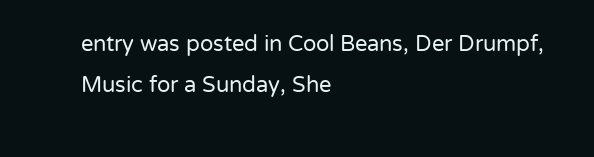entry was posted in Cool Beans, Der Drumpf, Music for a Sunday, She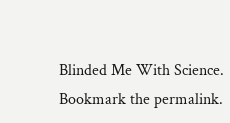Blinded Me With Science. Bookmark the permalink.